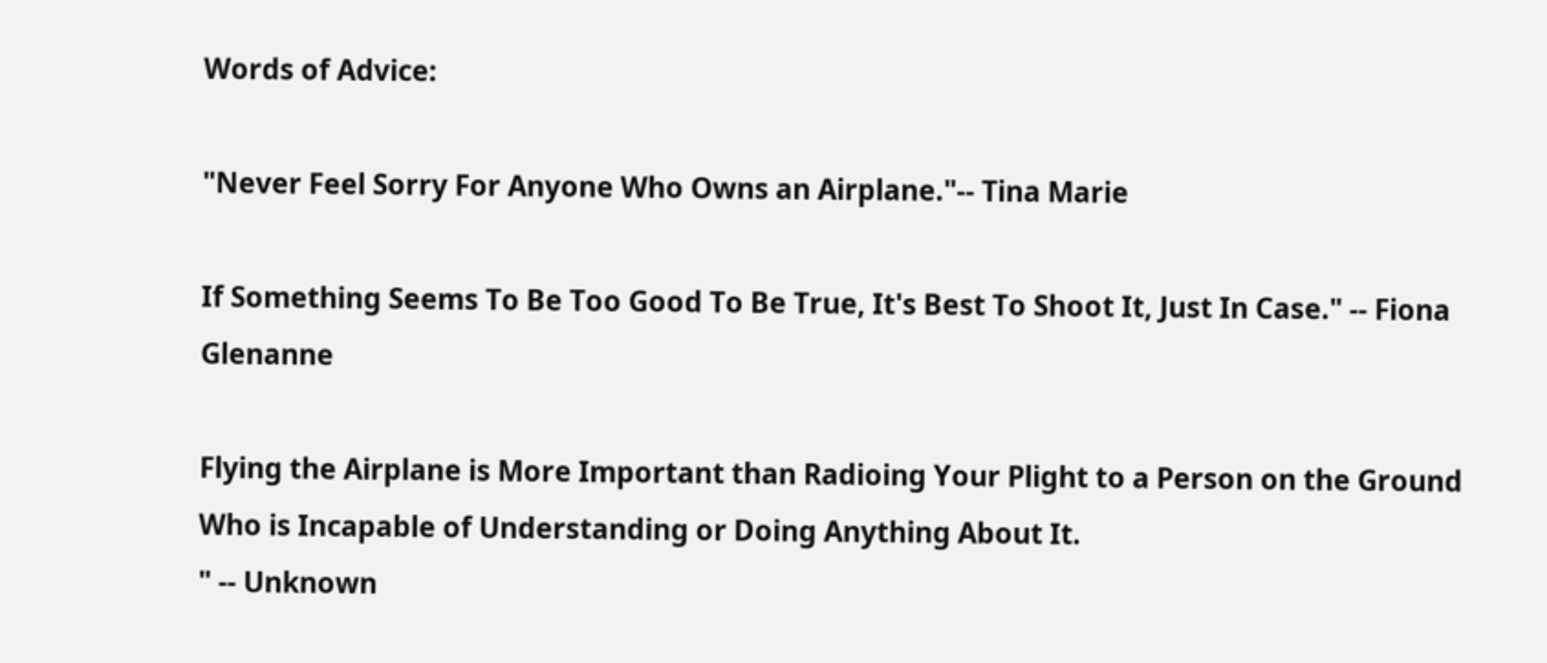Words of Advice:

"Never Feel Sorry For Anyone Who Owns an Airplane."-- Tina Marie

If Something Seems To Be Too Good To Be True, It's Best To Shoot It, Just In Case." -- Fiona Glenanne

Flying the Airplane is More Important than Radioing Your Plight to a Person on the Ground
Who is Incapable of Understanding or Doing Anything About It.
" -- Unknown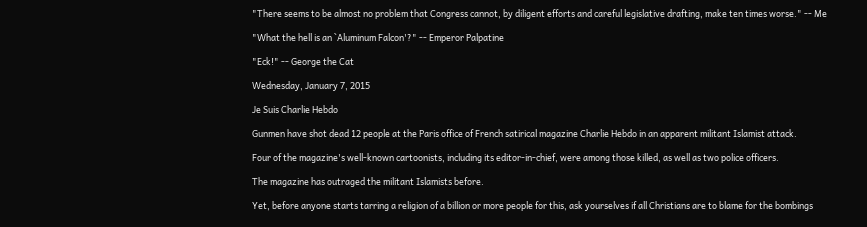"There seems to be almost no problem that Congress cannot, by diligent efforts and careful legislative drafting, make ten times worse." -- Me

"What the hell is an `Aluminum Falcon'?" -- Emperor Palpatine

"Eck!" -- George the Cat

Wednesday, January 7, 2015

Je Suis Charlie Hebdo

Gunmen have shot dead 12 people at the Paris office of French satirical magazine Charlie Hebdo in an apparent militant Islamist attack.

Four of the magazine's well-known cartoonists, including its editor-in-chief, were among those killed, as well as two police officers.

The magazine has outraged the militant Islamists before.

Yet, before anyone starts tarring a religion of a billion or more people for this, ask yourselves if all Christians are to blame for the bombings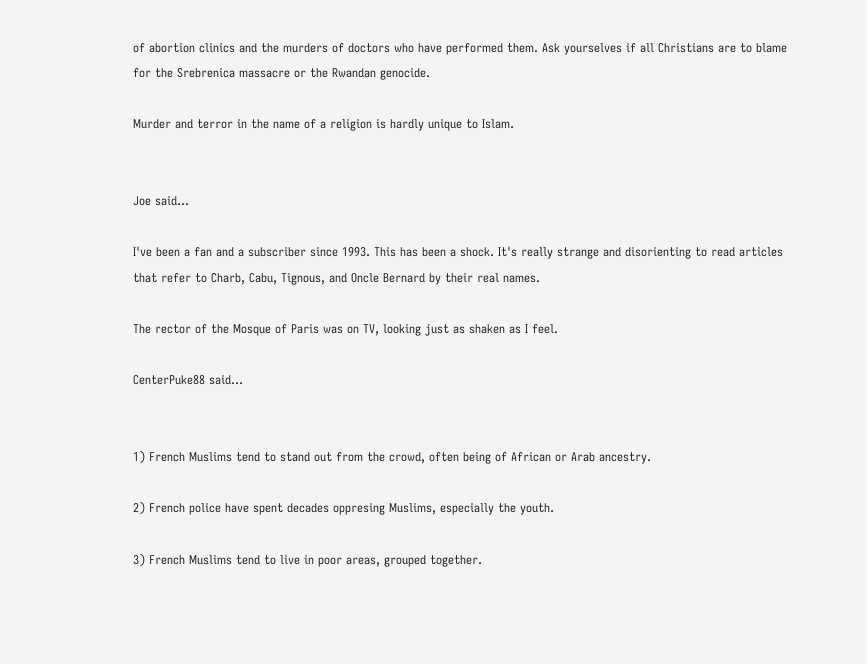of abortion clinics and the murders of doctors who have performed them. Ask yourselves if all Christians are to blame for the Srebrenica massacre or the Rwandan genocide.

Murder and terror in the name of a religion is hardly unique to Islam.


Joe said...

I've been a fan and a subscriber since 1993. This has been a shock. It's really strange and disorienting to read articles that refer to Charb, Cabu, Tignous, and Oncle Bernard by their real names.

The rector of the Mosque of Paris was on TV, looking just as shaken as I feel.

CenterPuke88 said...


1) French Muslims tend to stand out from the crowd, often being of African or Arab ancestry.

2) French police have spent decades oppresing Muslims, especially the youth.

3) French Muslims tend to live in poor areas, grouped together.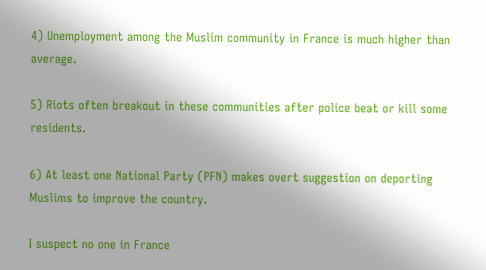4) Unemployment among the Muslim community in France is much higher than average.

5) Riots often breakout in these communities after police beat or kill some residents.

6) At least one National Party (PFN) makes overt suggestion on deporting Muslims to improve the country.

I suspect no one in France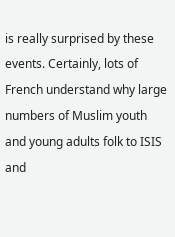is really surprised by these events. Certainly, lots of French understand why large numbers of Muslim youth and young adults folk to ISIS and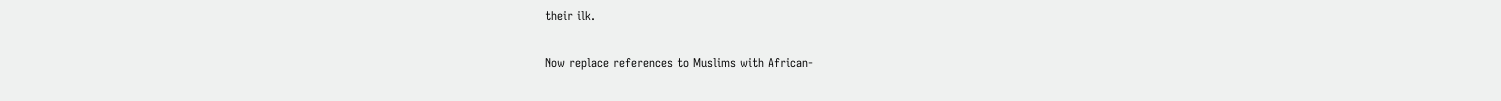their ilk.

Now replace references to Muslims with African-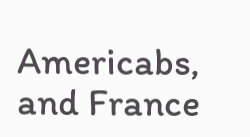Americabs, and France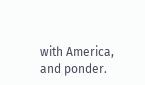with America, and ponder.